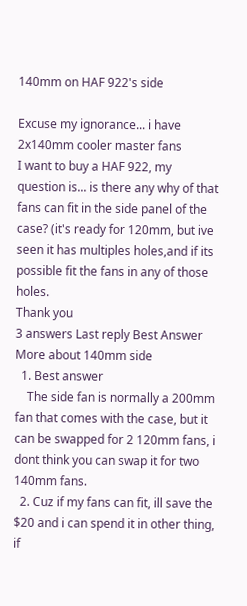140mm on HAF 922's side

Excuse my ignorance... i have 2x140mm cooler master fans
I want to buy a HAF 922, my question is... is there any why of that fans can fit in the side panel of the case? (it's ready for 120mm, but ive seen it has multiples holes,and if its possible fit the fans in any of those holes.
Thank you
3 answers Last reply Best Answer
More about 140mm side
  1. Best answer
    The side fan is normally a 200mm fan that comes with the case, but it can be swapped for 2 120mm fans, i dont think you can swap it for two 140mm fans.
  2. Cuz if my fans can fit, ill save the $20 and i can spend it in other thing, if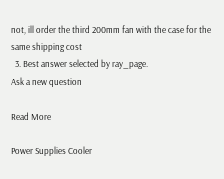not, ill order the third 200mm fan with the case for the same shipping cost
  3. Best answer selected by ray_page.
Ask a new question

Read More

Power Supplies Cooler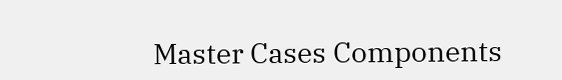Master Cases Components